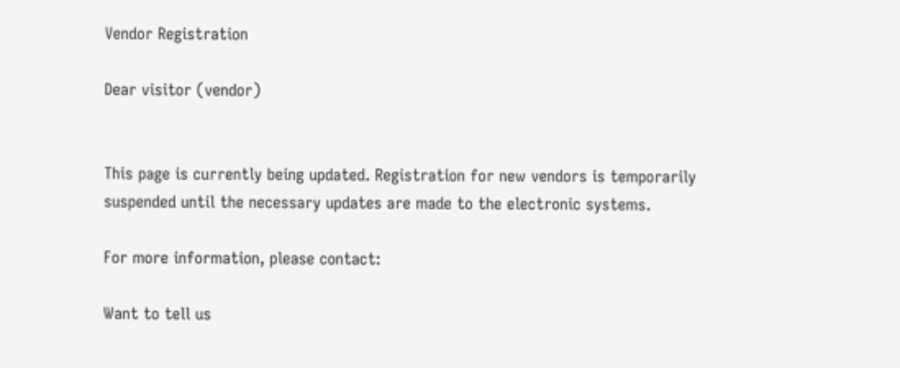Vendor Registration

Dear visitor (vendor)


This page is currently being updated. Registration for new vendors is temporarily suspended until the necessary updates are made to the electronic systems.

For more information, please contact:

Want to tell us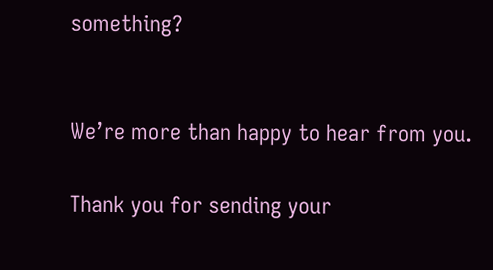something?


We’re more than happy to hear from you.

Thank you for sending your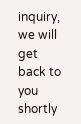inquiry, we will get back to you shortly